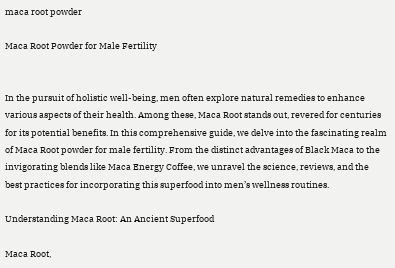maca root powder

Maca Root Powder for Male Fertility


In the pursuit of holistic well-being, men often explore natural remedies to enhance various aspects of their health. Among these, Maca Root stands out, revered for centuries for its potential benefits. In this comprehensive guide, we delve into the fascinating realm of Maca Root powder for male fertility. From the distinct advantages of Black Maca to the invigorating blends like Maca Energy Coffee, we unravel the science, reviews, and the best practices for incorporating this superfood into men’s wellness routines.

Understanding Maca Root: An Ancient Superfood

Maca Root,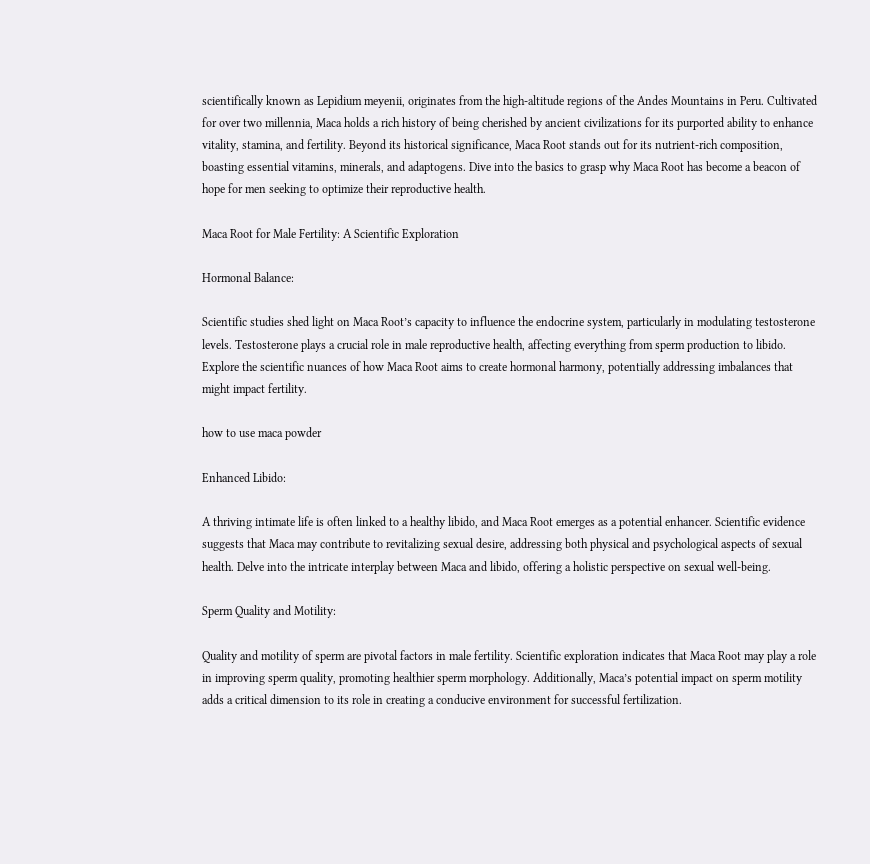scientifically known as Lepidium meyenii, originates from the high-altitude regions of the Andes Mountains in Peru. Cultivated for over two millennia, Maca holds a rich history of being cherished by ancient civilizations for its purported ability to enhance vitality, stamina, and fertility. Beyond its historical significance, Maca Root stands out for its nutrient-rich composition, boasting essential vitamins, minerals, and adaptogens. Dive into the basics to grasp why Maca Root has become a beacon of hope for men seeking to optimize their reproductive health.

Maca Root for Male Fertility: A Scientific Exploration

Hormonal Balance:

Scientific studies shed light on Maca Root’s capacity to influence the endocrine system, particularly in modulating testosterone levels. Testosterone plays a crucial role in male reproductive health, affecting everything from sperm production to libido. Explore the scientific nuances of how Maca Root aims to create hormonal harmony, potentially addressing imbalances that might impact fertility.

how to use maca powder

Enhanced Libido:

A thriving intimate life is often linked to a healthy libido, and Maca Root emerges as a potential enhancer. Scientific evidence suggests that Maca may contribute to revitalizing sexual desire, addressing both physical and psychological aspects of sexual health. Delve into the intricate interplay between Maca and libido, offering a holistic perspective on sexual well-being.

Sperm Quality and Motility:

Quality and motility of sperm are pivotal factors in male fertility. Scientific exploration indicates that Maca Root may play a role in improving sperm quality, promoting healthier sperm morphology. Additionally, Maca’s potential impact on sperm motility adds a critical dimension to its role in creating a conducive environment for successful fertilization.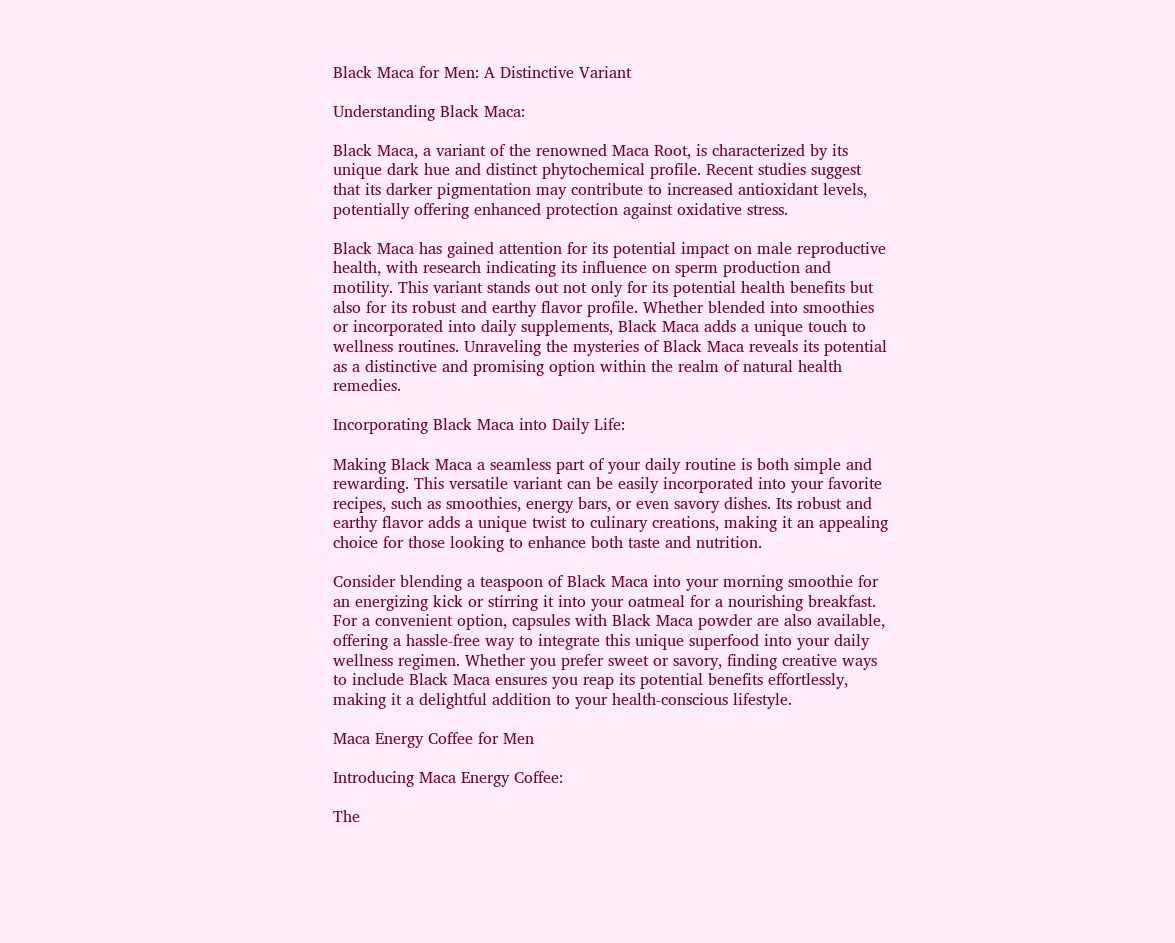Black Maca for Men: A Distinctive Variant

Understanding Black Maca:

Black Maca, a variant of the renowned Maca Root, is characterized by its unique dark hue and distinct phytochemical profile. Recent studies suggest that its darker pigmentation may contribute to increased antioxidant levels, potentially offering enhanced protection against oxidative stress.

Black Maca has gained attention for its potential impact on male reproductive health, with research indicating its influence on sperm production and motility. This variant stands out not only for its potential health benefits but also for its robust and earthy flavor profile. Whether blended into smoothies or incorporated into daily supplements, Black Maca adds a unique touch to wellness routines. Unraveling the mysteries of Black Maca reveals its potential as a distinctive and promising option within the realm of natural health remedies.

Incorporating Black Maca into Daily Life:

Making Black Maca a seamless part of your daily routine is both simple and rewarding. This versatile variant can be easily incorporated into your favorite recipes, such as smoothies, energy bars, or even savory dishes. Its robust and earthy flavor adds a unique twist to culinary creations, making it an appealing choice for those looking to enhance both taste and nutrition.

Consider blending a teaspoon of Black Maca into your morning smoothie for an energizing kick or stirring it into your oatmeal for a nourishing breakfast. For a convenient option, capsules with Black Maca powder are also available, offering a hassle-free way to integrate this unique superfood into your daily wellness regimen. Whether you prefer sweet or savory, finding creative ways to include Black Maca ensures you reap its potential benefits effortlessly, making it a delightful addition to your health-conscious lifestyle.

Maca Energy Coffee for Men

Introducing Maca Energy Coffee:

The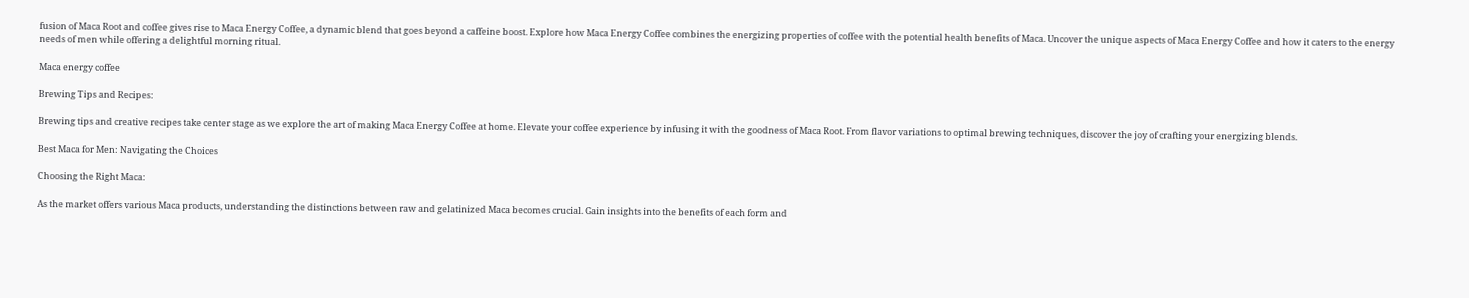fusion of Maca Root and coffee gives rise to Maca Energy Coffee, a dynamic blend that goes beyond a caffeine boost. Explore how Maca Energy Coffee combines the energizing properties of coffee with the potential health benefits of Maca. Uncover the unique aspects of Maca Energy Coffee and how it caters to the energy needs of men while offering a delightful morning ritual.

Maca energy coffee

Brewing Tips and Recipes:

Brewing tips and creative recipes take center stage as we explore the art of making Maca Energy Coffee at home. Elevate your coffee experience by infusing it with the goodness of Maca Root. From flavor variations to optimal brewing techniques, discover the joy of crafting your energizing blends.

Best Maca for Men: Navigating the Choices

Choosing the Right Maca:

As the market offers various Maca products, understanding the distinctions between raw and gelatinized Maca becomes crucial. Gain insights into the benefits of each form and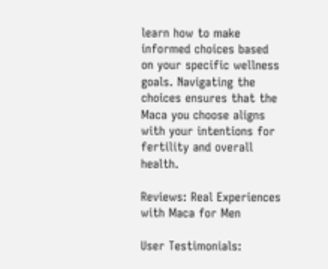learn how to make informed choices based on your specific wellness goals. Navigating the choices ensures that the Maca you choose aligns with your intentions for fertility and overall health.

Reviews: Real Experiences with Maca for Men

User Testimonials: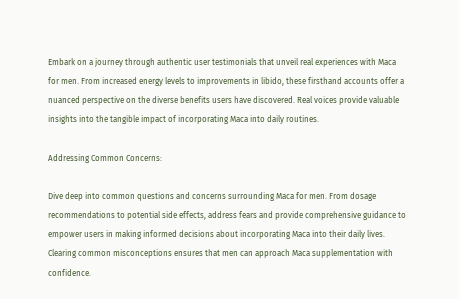Embark on a journey through authentic user testimonials that unveil real experiences with Maca for men. From increased energy levels to improvements in libido, these firsthand accounts offer a nuanced perspective on the diverse benefits users have discovered. Real voices provide valuable insights into the tangible impact of incorporating Maca into daily routines.

Addressing Common Concerns:

Dive deep into common questions and concerns surrounding Maca for men. From dosage recommendations to potential side effects, address fears and provide comprehensive guidance to empower users in making informed decisions about incorporating Maca into their daily lives. Clearing common misconceptions ensures that men can approach Maca supplementation with confidence.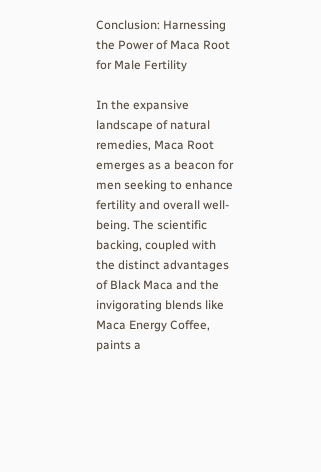Conclusion: Harnessing the Power of Maca Root for Male Fertility

In the expansive landscape of natural remedies, Maca Root emerges as a beacon for men seeking to enhance fertility and overall well-being. The scientific backing, coupled with the distinct advantages of Black Maca and the invigorating blends like Maca Energy Coffee, paints a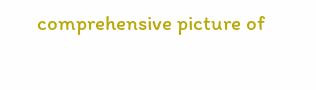comprehensive picture of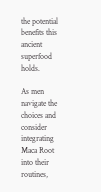the potential benefits this ancient superfood holds.

As men navigate the choices and consider integrating Maca Root into their routines,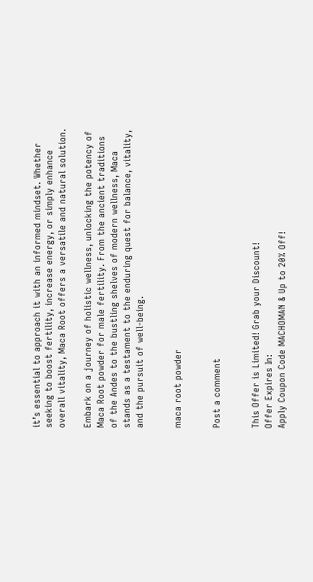it’s essential to approach it with an informed mindset. Whether seeking to boost fertility, increase energy, or simply enhance overall vitality, Maca Root offers a versatile and natural solution.

Embark on a journey of holistic wellness, unlocking the potency of Maca Root powder for male fertility. From the ancient traditions of the Andes to the bustling shelves of modern wellness, Maca stands as a testament to the enduring quest for balance, vitality, and the pursuit of well-being.


maca root powder


Post a comment


This Offer is Limited! Grab your Discount!
Offer Expires In:
Apply Coupon Code MACHOMAN & Up to 20% Off!